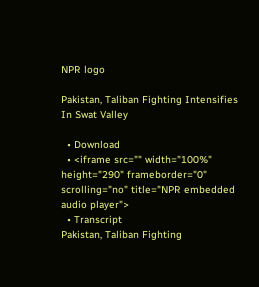NPR logo

Pakistan, Taliban Fighting Intensifies In Swat Valley

  • Download
  • <iframe src="" width="100%" height="290" frameborder="0" scrolling="no" title="NPR embedded audio player">
  • Transcript
Pakistan, Taliban Fighting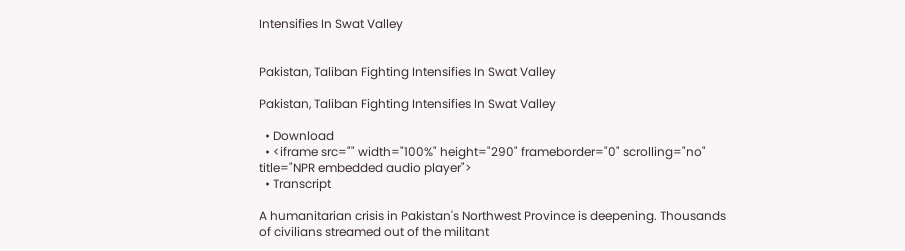Intensifies In Swat Valley


Pakistan, Taliban Fighting Intensifies In Swat Valley

Pakistan, Taliban Fighting Intensifies In Swat Valley

  • Download
  • <iframe src="" width="100%" height="290" frameborder="0" scrolling="no" title="NPR embedded audio player">
  • Transcript

A humanitarian crisis in Pakistan's Northwest Province is deepening. Thousands of civilians streamed out of the militant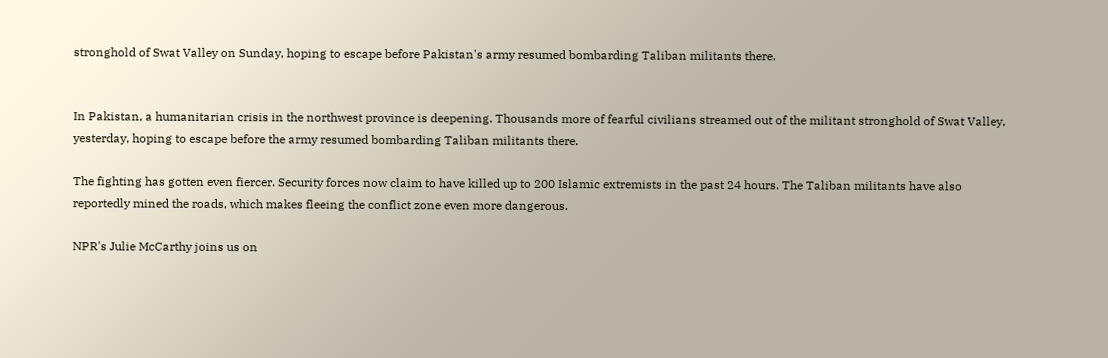stronghold of Swat Valley on Sunday, hoping to escape before Pakistan's army resumed bombarding Taliban militants there.


In Pakistan, a humanitarian crisis in the northwest province is deepening. Thousands more of fearful civilians streamed out of the militant stronghold of Swat Valley, yesterday, hoping to escape before the army resumed bombarding Taliban militants there.

The fighting has gotten even fiercer. Security forces now claim to have killed up to 200 Islamic extremists in the past 24 hours. The Taliban militants have also reportedly mined the roads, which makes fleeing the conflict zone even more dangerous.

NPR's Julie McCarthy joins us on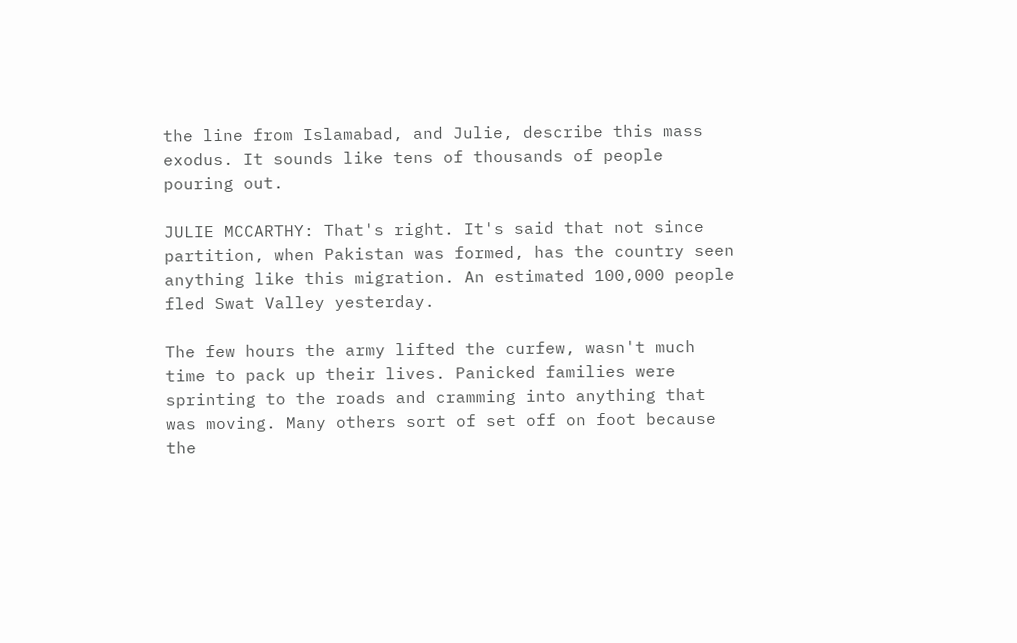the line from Islamabad, and Julie, describe this mass exodus. It sounds like tens of thousands of people pouring out.

JULIE MCCARTHY: That's right. It's said that not since partition, when Pakistan was formed, has the country seen anything like this migration. An estimated 100,000 people fled Swat Valley yesterday.

The few hours the army lifted the curfew, wasn't much time to pack up their lives. Panicked families were sprinting to the roads and cramming into anything that was moving. Many others sort of set off on foot because the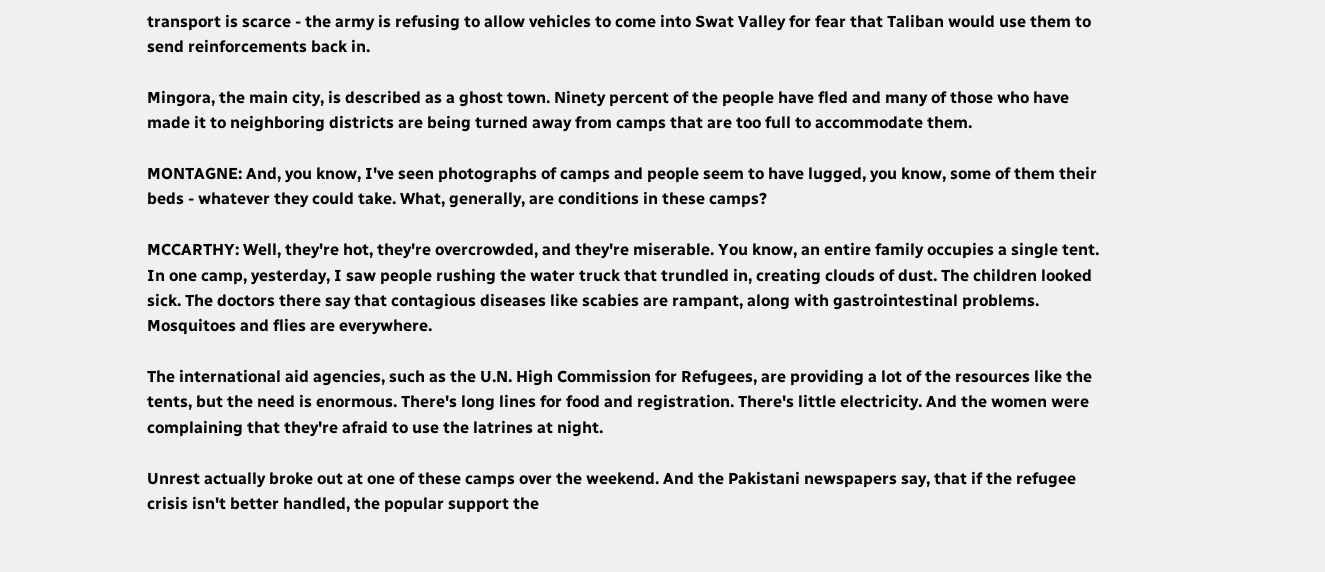transport is scarce - the army is refusing to allow vehicles to come into Swat Valley for fear that Taliban would use them to send reinforcements back in.

Mingora, the main city, is described as a ghost town. Ninety percent of the people have fled and many of those who have made it to neighboring districts are being turned away from camps that are too full to accommodate them.

MONTAGNE: And, you know, I've seen photographs of camps and people seem to have lugged, you know, some of them their beds - whatever they could take. What, generally, are conditions in these camps?

MCCARTHY: Well, they're hot, they're overcrowded, and they're miserable. You know, an entire family occupies a single tent. In one camp, yesterday, I saw people rushing the water truck that trundled in, creating clouds of dust. The children looked sick. The doctors there say that contagious diseases like scabies are rampant, along with gastrointestinal problems. Mosquitoes and flies are everywhere.

The international aid agencies, such as the U.N. High Commission for Refugees, are providing a lot of the resources like the tents, but the need is enormous. There's long lines for food and registration. There's little electricity. And the women were complaining that they're afraid to use the latrines at night.

Unrest actually broke out at one of these camps over the weekend. And the Pakistani newspapers say, that if the refugee crisis isn't better handled, the popular support the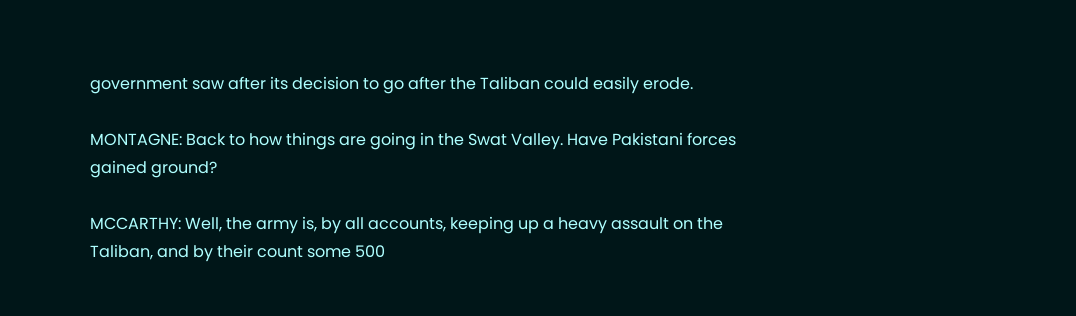government saw after its decision to go after the Taliban could easily erode.

MONTAGNE: Back to how things are going in the Swat Valley. Have Pakistani forces gained ground?

MCCARTHY: Well, the army is, by all accounts, keeping up a heavy assault on the Taliban, and by their count some 500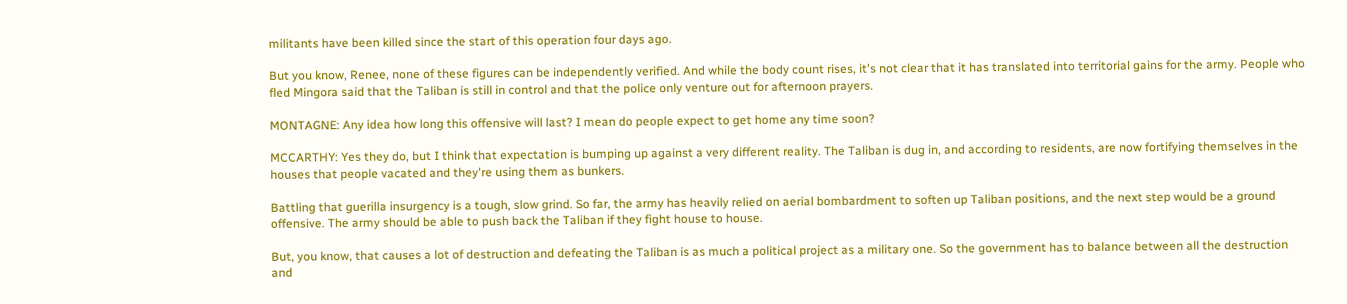militants have been killed since the start of this operation four days ago.

But you know, Renee, none of these figures can be independently verified. And while the body count rises, it's not clear that it has translated into territorial gains for the army. People who fled Mingora said that the Taliban is still in control and that the police only venture out for afternoon prayers.

MONTAGNE: Any idea how long this offensive will last? I mean do people expect to get home any time soon?

MCCARTHY: Yes they do, but I think that expectation is bumping up against a very different reality. The Taliban is dug in, and according to residents, are now fortifying themselves in the houses that people vacated and they're using them as bunkers.

Battling that guerilla insurgency is a tough, slow grind. So far, the army has heavily relied on aerial bombardment to soften up Taliban positions, and the next step would be a ground offensive. The army should be able to push back the Taliban if they fight house to house.

But, you know, that causes a lot of destruction and defeating the Taliban is as much a political project as a military one. So the government has to balance between all the destruction and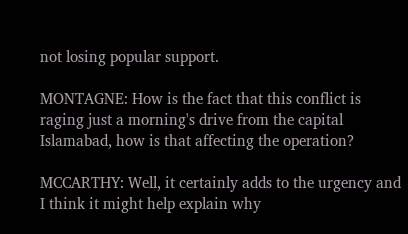not losing popular support.

MONTAGNE: How is the fact that this conflict is raging just a morning's drive from the capital Islamabad, how is that affecting the operation?

MCCARTHY: Well, it certainly adds to the urgency and I think it might help explain why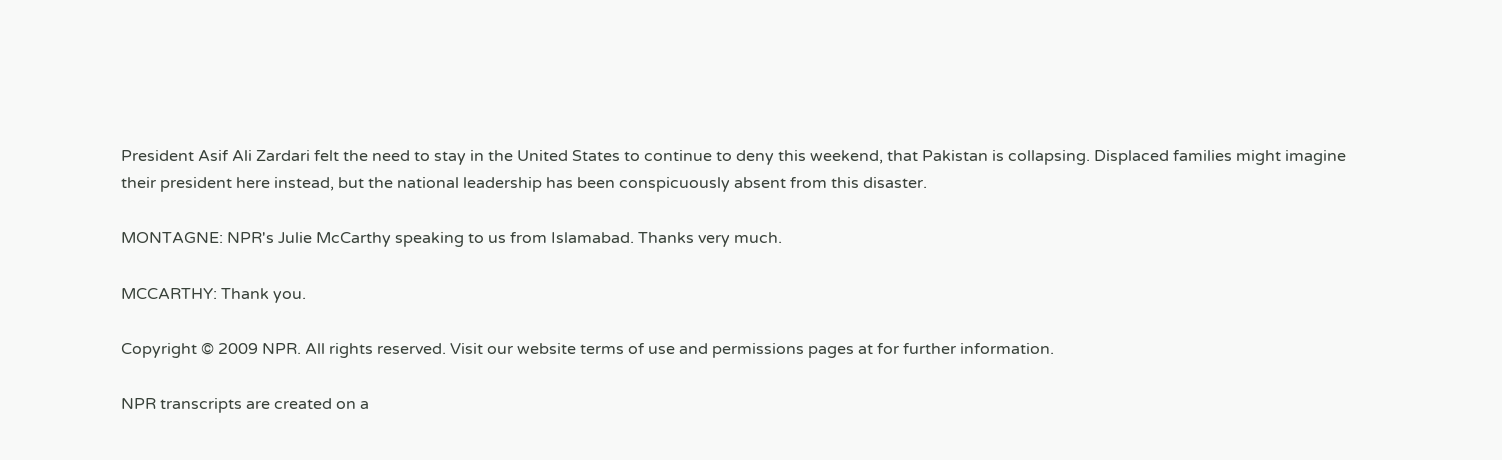President Asif Ali Zardari felt the need to stay in the United States to continue to deny this weekend, that Pakistan is collapsing. Displaced families might imagine their president here instead, but the national leadership has been conspicuously absent from this disaster.

MONTAGNE: NPR's Julie McCarthy speaking to us from Islamabad. Thanks very much.

MCCARTHY: Thank you.

Copyright © 2009 NPR. All rights reserved. Visit our website terms of use and permissions pages at for further information.

NPR transcripts are created on a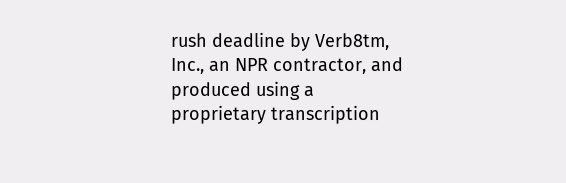rush deadline by Verb8tm, Inc., an NPR contractor, and produced using a proprietary transcription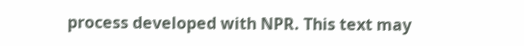process developed with NPR. This text may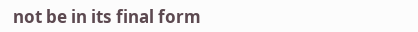not be in its final form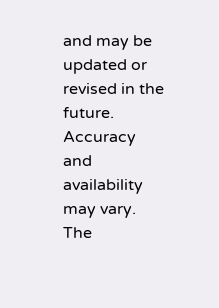and may be updated or revised in the future. Accuracy and availability may vary. The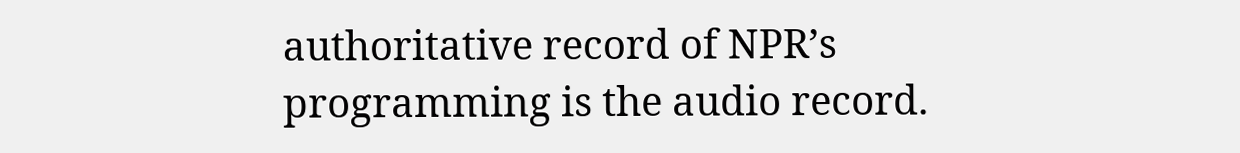authoritative record of NPR’s programming is the audio record.